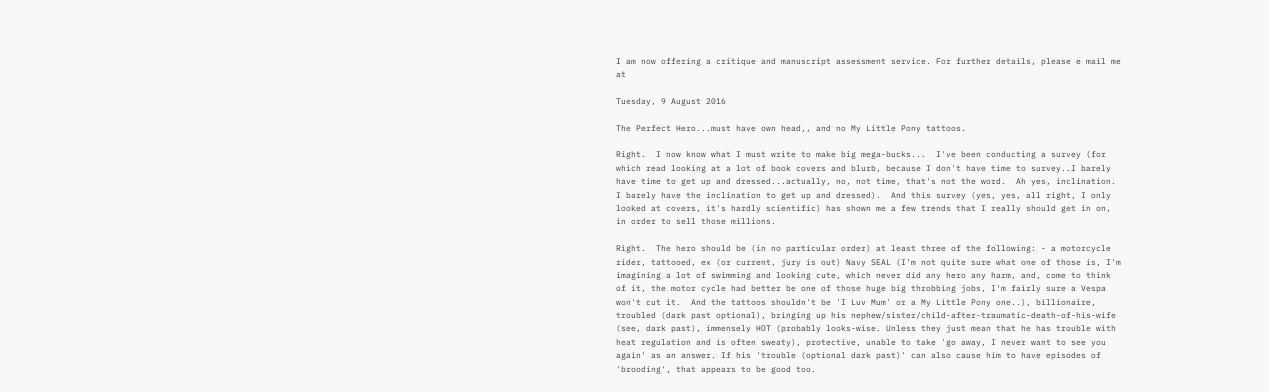I am now offering a critique and manuscript assessment service. For further details, please e mail me at

Tuesday, 9 August 2016

The Perfect Hero...must have own head,, and no My Little Pony tattoos.

Right.  I now know what I must write to make big mega-bucks...  I've been conducting a survey (for which read looking at a lot of book covers and blurb, because I don't have time to survey..I barely have time to get up and dressed...actually, no, not time, that's not the word.  Ah yes, inclination. I barely have the inclination to get up and dressed).  And this survey (yes, yes, all right, I only looked at covers, it's hardly scientific) has shown me a few trends that I really should get in on, in order to sell those millions.

Right.  The hero should be (in no particular order) at least three of the following: - a motorcycle rider, tattooed, ex (or current, jury is out) Navy SEAL (I'm not quite sure what one of those is, I'm imagining a lot of swimming and looking cute, which never did any hero any harm, and, come to think of it, the motor cycle had better be one of those huge big throbbing jobs, I'm fairly sure a Vespa won't cut it.  And the tattoos shouldn't be 'I Luv Mum' or a My Little Pony one..), billionaire, troubled (dark past optional), bringing up his nephew/sister/child-after-traumatic-death-of-his-wife (see, dark past), immensely HOT (probably looks-wise. Unless they just mean that he has trouble with heat regulation and is often sweaty), protective, unable to take 'go away, I never want to see you again' as an answer. If his 'trouble (optional dark past)' can also cause him to have episodes of 'brooding', that appears to be good too.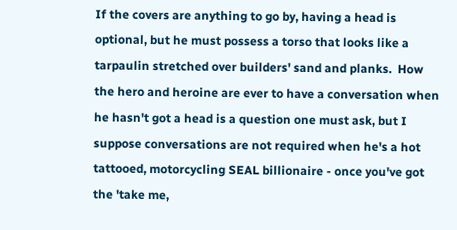If the covers are anything to go by, having a head is optional, but he must possess a torso that looks like a tarpaulin stretched over builders' sand and planks.  How the hero and heroine are ever to have a conversation when he hasn't got a head is a question one must ask, but I suppose conversations are not required when he's a hot tattooed, motorcycling SEAL billionaire - once you've got the 'take me,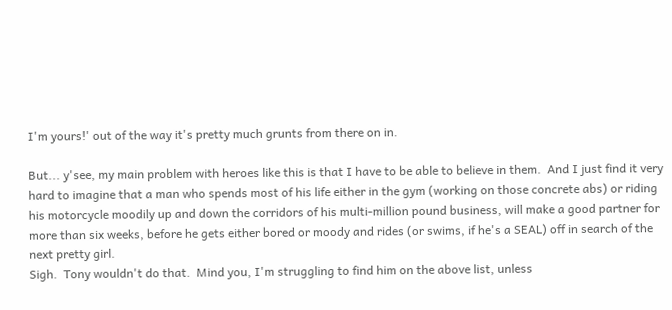I'm yours!' out of the way it's pretty much grunts from there on in.

But... y'see, my main problem with heroes like this is that I have to be able to believe in them.  And I just find it very hard to imagine that a man who spends most of his life either in the gym (working on those concrete abs) or riding his motorcycle moodily up and down the corridors of his multi-million pound business, will make a good partner for more than six weeks, before he gets either bored or moody and rides (or swims, if he's a SEAL) off in search of the next pretty girl.
Sigh.  Tony wouldn't do that.  Mind you, I'm struggling to find him on the above list, unless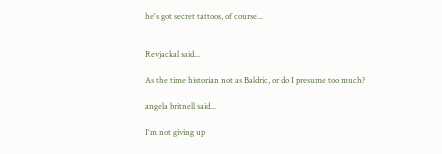he's got secret tattoos, of course...


Revjackal said...

As the time historian not as Baldric, or do I presume too much?

angela britnell said...

I'm not giving up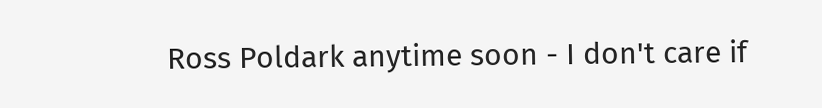Ross Poldark anytime soon - I don't care if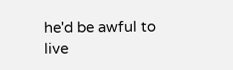he'd be awful to live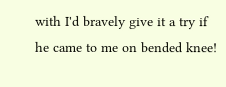with I'd bravely give it a try if he came to me on bended knee!